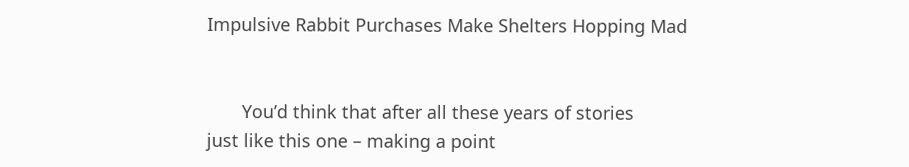Impulsive Rabbit Purchases Make Shelters Hopping Mad


       You’d think that after all these years of stories
just like this one – making a point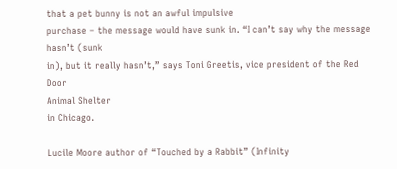that a pet bunny is not an awful impulsive
purchase – the message would have sunk in. “I can’t say why the message hasn’t (sunk
in), but it really hasn’t,” says Toni Greetis, vice president of the Red Door
Animal Shelter
in Chicago.

Lucile Moore author of “Touched by a Rabbit” (Infinity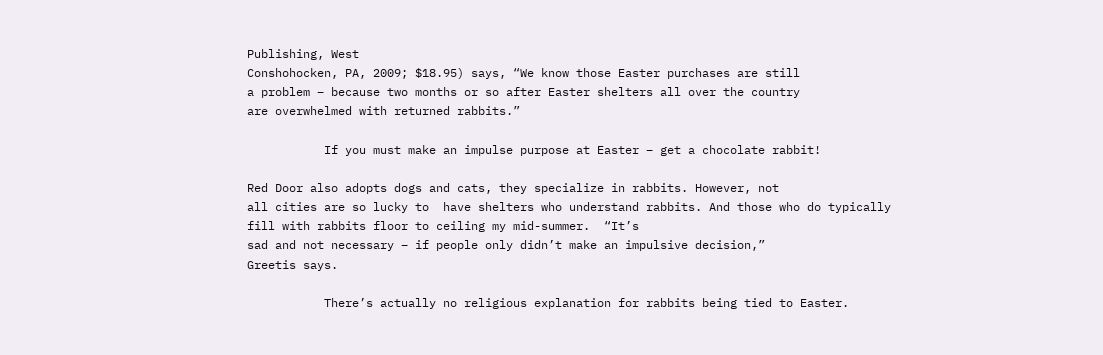Publishing, West
Conshohocken, PA, 2009; $18.95) says, “We know those Easter purchases are still
a problem – because two months or so after Easter shelters all over the country
are overwhelmed with returned rabbits.”

           If you must make an impulse purpose at Easter – get a chocolate rabbit!

Red Door also adopts dogs and cats, they specialize in rabbits. However, not
all cities are so lucky to  have shelters who understand rabbits. And those who do typically
fill with rabbits floor to ceiling my mid-summer.  “It’s
sad and not necessary – if people only didn’t make an impulsive decision,”
Greetis says.

           There’s actually no religious explanation for rabbits being tied to Easter.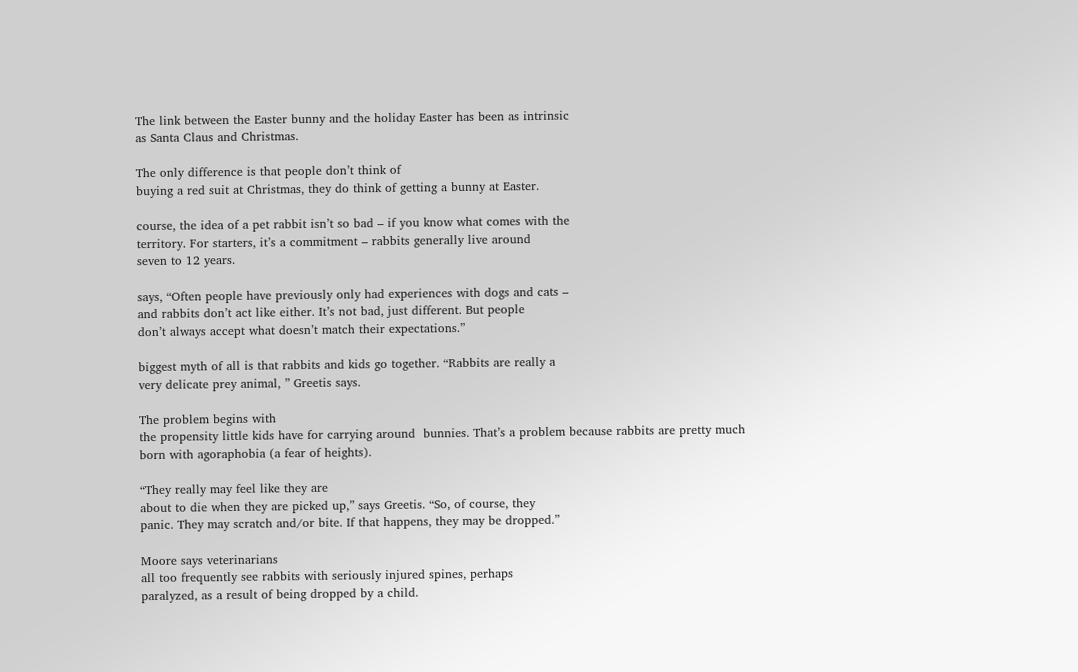The link between the Easter bunny and the holiday Easter has been as intrinsic
as Santa Claus and Christmas.

The only difference is that people don’t think of
buying a red suit at Christmas, they do think of getting a bunny at Easter.

course, the idea of a pet rabbit isn’t so bad – if you know what comes with the
territory. For starters, it’s a commitment – rabbits generally live around
seven to 12 years.

says, “Often people have previously only had experiences with dogs and cats –
and rabbits don’t act like either. It’s not bad, just different. But people
don’t always accept what doesn’t match their expectations.”

biggest myth of all is that rabbits and kids go together. “Rabbits are really a
very delicate prey animal, ” Greetis says.

The problem begins with
the propensity little kids have for carrying around  bunnies. That’s a problem because rabbits are pretty much
born with agoraphobia (a fear of heights).

“They really may feel like they are
about to die when they are picked up,” says Greetis. “So, of course, they
panic. They may scratch and/or bite. If that happens, they may be dropped.”

Moore says veterinarians
all too frequently see rabbits with seriously injured spines, perhaps
paralyzed, as a result of being dropped by a child.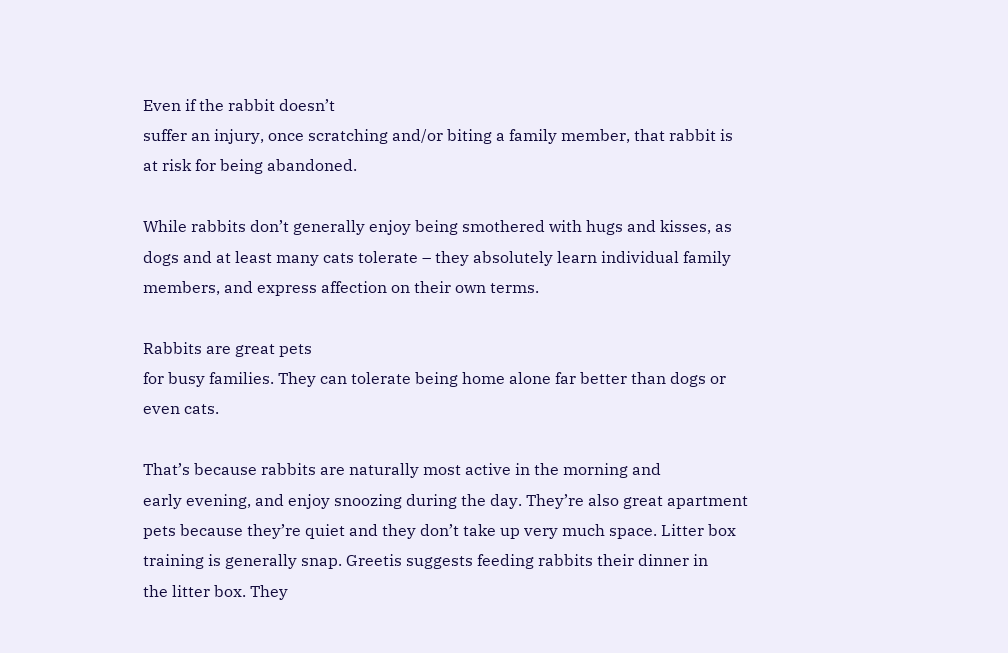Even if the rabbit doesn’t
suffer an injury, once scratching and/or biting a family member, that rabbit is
at risk for being abandoned.

While rabbits don’t generally enjoy being smothered with hugs and kisses, as
dogs and at least many cats tolerate – they absolutely learn individual family
members, and express affection on their own terms.

Rabbits are great pets
for busy families. They can tolerate being home alone far better than dogs or
even cats.

That’s because rabbits are naturally most active in the morning and
early evening, and enjoy snoozing during the day. They’re also great apartment
pets because they’re quiet and they don’t take up very much space. Litter box
training is generally snap. Greetis suggests feeding rabbits their dinner in
the litter box. They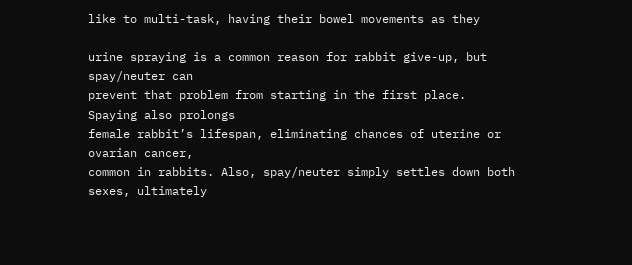like to multi-task, having their bowel movements as they

urine spraying is a common reason for rabbit give-up, but spay/neuter can
prevent that problem from starting in the first place. Spaying also prolongs
female rabbit’s lifespan, eliminating chances of uterine or ovarian cancer,
common in rabbits. Also, spay/neuter simply settles down both sexes, ultimately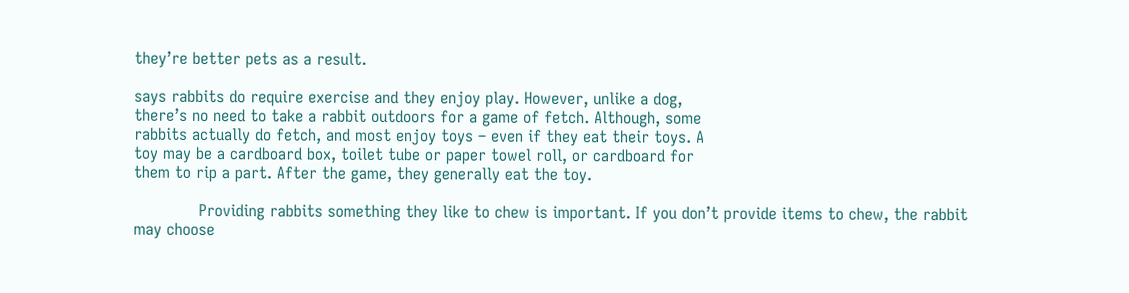they’re better pets as a result.

says rabbits do require exercise and they enjoy play. However, unlike a dog,
there’s no need to take a rabbit outdoors for a game of fetch. Although, some
rabbits actually do fetch, and most enjoy toys – even if they eat their toys. A
toy may be a cardboard box, toilet tube or paper towel roll, or cardboard for
them to rip a part. After the game, they generally eat the toy.

             Providing rabbits something they like to chew is important. If you don’t provide items to chew, the rabbit may choose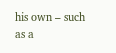his own – such as a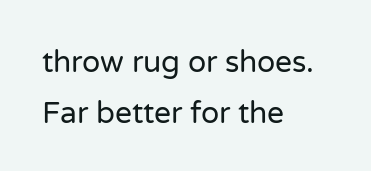throw rug or shoes. Far better for the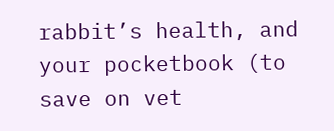rabbit’s health, and
your pocketbook (to save on vet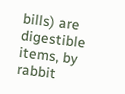bills) are digestible items, by rabbit